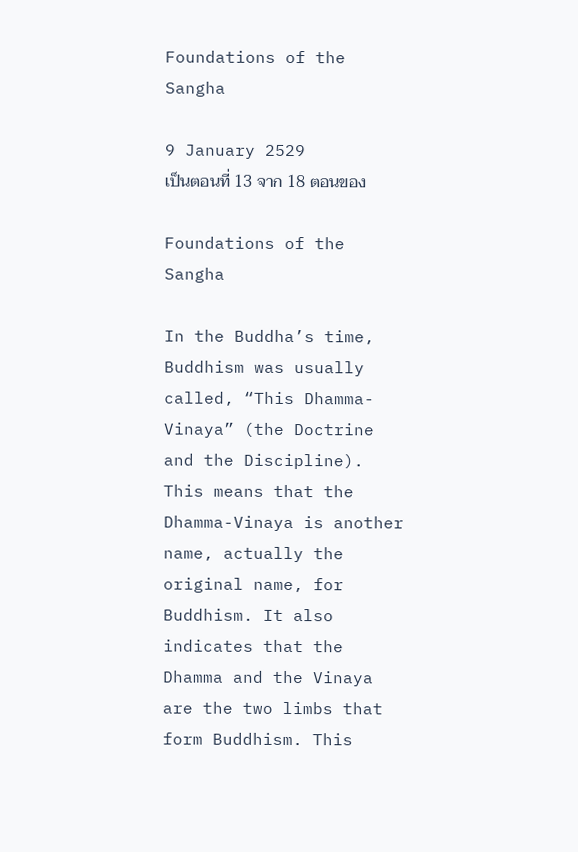Foundations of the Sangha

9 January 2529
เป็นตอนที่ 13 จาก 18 ตอนของ

Foundations of the Sangha

In the Buddha’s time, Buddhism was usually called, “This Dhamma-Vinaya” (the Doctrine and the Discipline). This means that the Dhamma-Vinaya is another name, actually the original name, for Buddhism. It also indicates that the Dhamma and the Vinaya are the two limbs that form Buddhism. This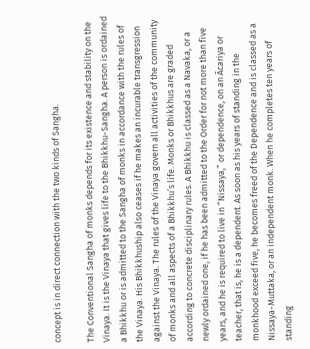concept is in direct connection with the two kinds of Sangha.

The Conventional Sangha of monks depends for its existence and stability on the Vinaya. It is the Vinaya that gives life to the Bhikkhu-Sangha. A person is ordained a Bhikkhu or is admitted to the Sangha of monks in accordance with the rules of the Vinaya. His Bhikkhuship also ceases if he makes an incurable transgression against the Vinaya. The rules of the Vinaya govern all activities of the community of monks and all aspects of a Bhikkhu’s life. Monks or Bhikkhus are graded according to concrete disciplinary rules. A Bhikkhu is classed as a Navaka, or a newly ordained one, if he has been admitted to the Order for not more than five years, and he is required to live in “Nissaya,” or dependence, on an Ācariya or teacher, that is, he is a dependent. As soon as his years of standing in the monkhood exceed five, he becomes freed of the Dependence and is classed as a Nissaya-Muttaka, or an independent monk. When he completes ten years of standing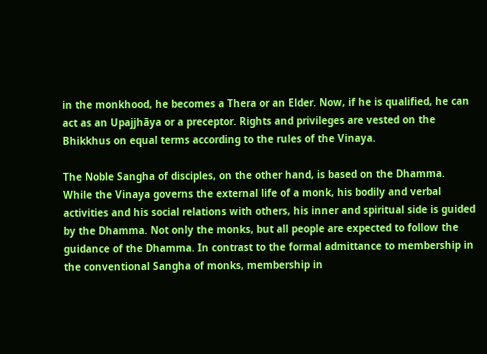in the monkhood, he becomes a Thera or an Elder. Now, if he is qualified, he can act as an Upajjhāya or a preceptor. Rights and privileges are vested on the Bhikkhus on equal terms according to the rules of the Vinaya.

The Noble Sangha of disciples, on the other hand, is based on the Dhamma. While the Vinaya governs the external life of a monk, his bodily and verbal activities and his social relations with others, his inner and spiritual side is guided by the Dhamma. Not only the monks, but all people are expected to follow the guidance of the Dhamma. In contrast to the formal admittance to membership in the conventional Sangha of monks, membership in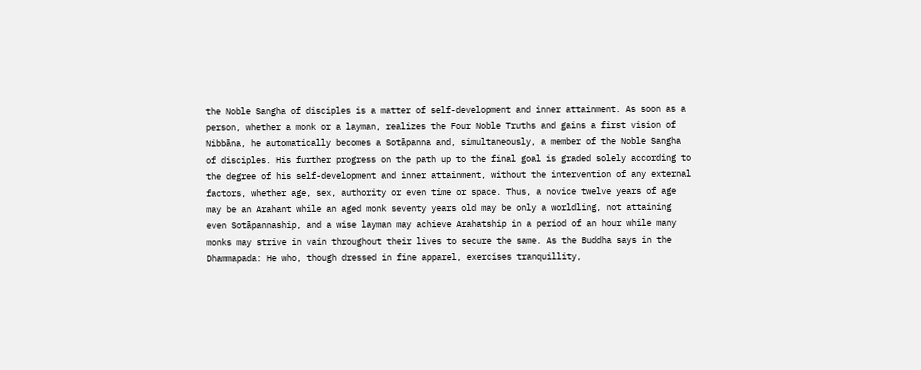the Noble Sangha of disciples is a matter of self-development and inner attainment. As soon as a person, whether a monk or a layman, realizes the Four Noble Truths and gains a first vision of Nibbāna, he automatically becomes a Sotāpanna and, simultaneously, a member of the Noble Sangha of disciples. His further progress on the path up to the final goal is graded solely according to the degree of his self-development and inner attainment, without the intervention of any external factors, whether age, sex, authority or even time or space. Thus, a novice twelve years of age may be an Arahant while an aged monk seventy years old may be only a worldling, not attaining even Sotāpannaship, and a wise layman may achieve Arahatship in a period of an hour while many monks may strive in vain throughout their lives to secure the same. As the Buddha says in the Dhammapada: He who, though dressed in fine apparel, exercises tranquillity,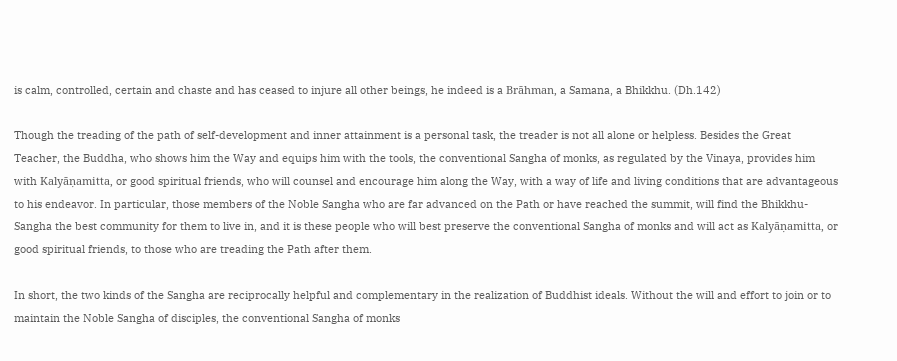is calm, controlled, certain and chaste and has ceased to injure all other beings, he indeed is a Brāhman, a Samana, a Bhikkhu. (Dh.142)

Though the treading of the path of self-development and inner attainment is a personal task, the treader is not all alone or helpless. Besides the Great Teacher, the Buddha, who shows him the Way and equips him with the tools, the conventional Sangha of monks, as regulated by the Vinaya, provides him with Kalyāṇamitta, or good spiritual friends, who will counsel and encourage him along the Way, with a way of life and living conditions that are advantageous to his endeavor. In particular, those members of the Noble Sangha who are far advanced on the Path or have reached the summit, will find the Bhikkhu-Sangha the best community for them to live in, and it is these people who will best preserve the conventional Sangha of monks and will act as Kalyāṇamitta, or good spiritual friends, to those who are treading the Path after them.

In short, the two kinds of the Sangha are reciprocally helpful and complementary in the realization of Buddhist ideals. Without the will and effort to join or to maintain the Noble Sangha of disciples, the conventional Sangha of monks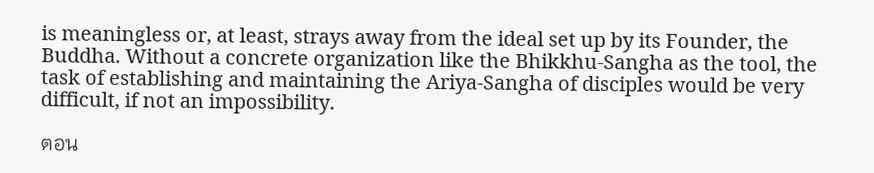is meaningless or, at least, strays away from the ideal set up by its Founder, the Buddha. Without a concrete organization like the Bhikkhu-Sangha as the tool, the task of establishing and maintaining the Ariya-Sangha of disciples would be very difficult, if not an impossibility.

ตอน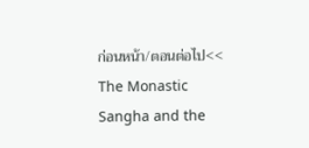ก่อนหน้า/ตอนต่อไป<< The Monastic Sangha and the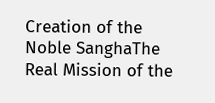Creation of the Noble SanghaThe Real Mission of the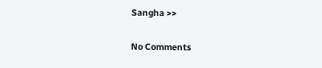Sangha >>

No Comments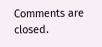Comments are closed.